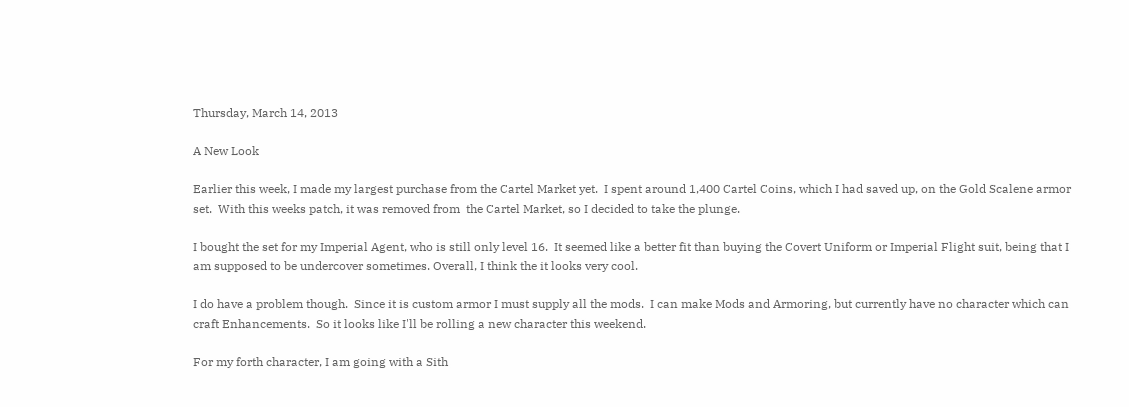Thursday, March 14, 2013

A New Look

Earlier this week, I made my largest purchase from the Cartel Market yet.  I spent around 1,400 Cartel Coins, which I had saved up, on the Gold Scalene armor set.  With this weeks patch, it was removed from  the Cartel Market, so I decided to take the plunge.

I bought the set for my Imperial Agent, who is still only level 16.  It seemed like a better fit than buying the Covert Uniform or Imperial Flight suit, being that I am supposed to be undercover sometimes. Overall, I think the it looks very cool.

I do have a problem though.  Since it is custom armor I must supply all the mods.  I can make Mods and Armoring, but currently have no character which can craft Enhancements.  So it looks like I'll be rolling a new character this weekend.

For my forth character, I am going with a Sith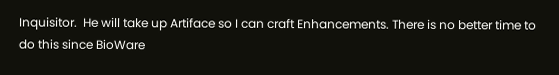Inquisitor.  He will take up Artiface so I can craft Enhancements. There is no better time to do this since BioWare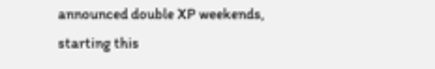announced double XP weekends, starting this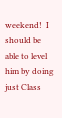weekend!  I should be able to level him by doing just Class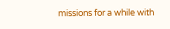missions for a while with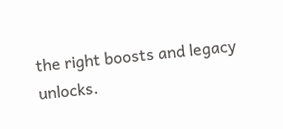the right boosts and legacy unlocks.